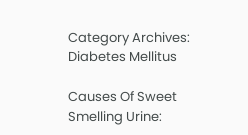Category Archives: Diabetes Mellitus

Causes Of Sweet Smelling Urine: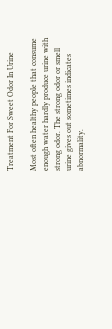Treatment For Sweet Odor In Urine

Most often healthy people that consume enough water hardly produce urine with strong odor. The strong odor or smell urine gives out sometimes indicates abnormality.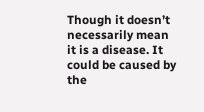Though it doesn’t necessarily mean it is a disease. It could be caused by the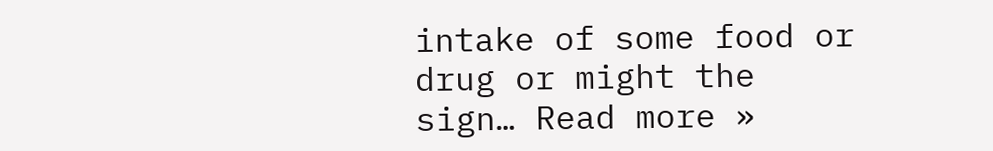intake of some food or drug or might the sign… Read more »